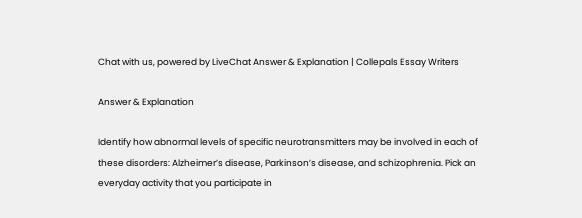Chat with us, powered by LiveChat Answer & Explanation | Collepals Essay Writers

Answer & Explanation

Identify how abnormal levels of specific neurotransmitters may be involved in each of these disorders: Alzheimer’s disease, Parkinson’s disease, and schizophrenia. Pick an everyday activity that you participate in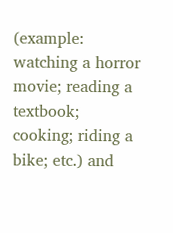(example: watching a horror movie; reading a textbook; cooking; riding a bike; etc.) and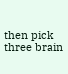then pick three brain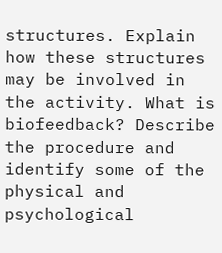structures. Explain how these structures may be involved in the activity. What is biofeedback? Describe the procedure and identify some of the physical and psychological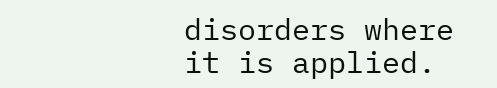disorders where it is applied.